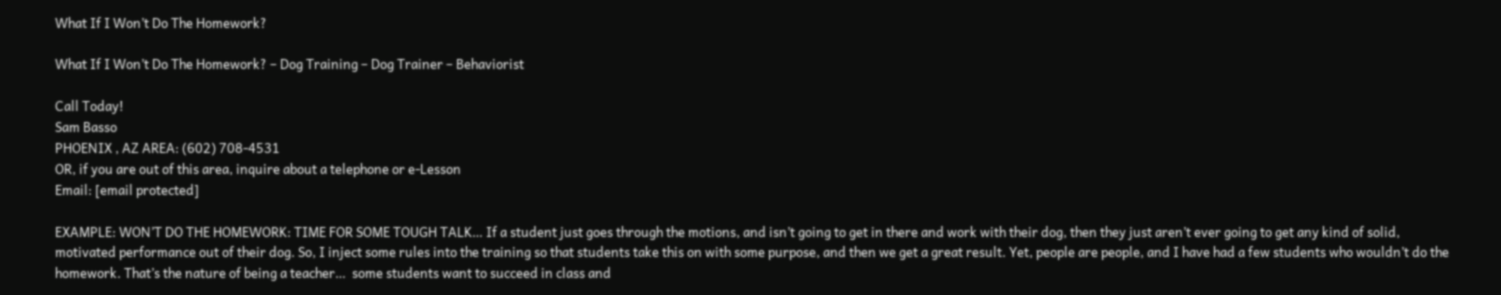What If I Won’t Do The Homework?

What If I Won’t Do The Homework? – Dog Training – Dog Trainer – Behaviorist

Call Today!
Sam Basso
PHOENIX , AZ AREA: (602) 708-4531
OR, if you are out of this area, inquire about a telephone or e-Lesson
Email: [email protected]

EXAMPLE: WON’T DO THE HOMEWORK: TIME FOR SOME TOUGH TALK… If a student just goes through the motions, and isn’t going to get in there and work with their dog, then they just aren’t ever going to get any kind of solid, motivated performance out of their dog. So, I inject some rules into the training so that students take this on with some purpose, and then we get a great result. Yet, people are people, and I have had a few students who wouldn’t do the homework. That’s the nature of being a teacher…  some students want to succeed in class and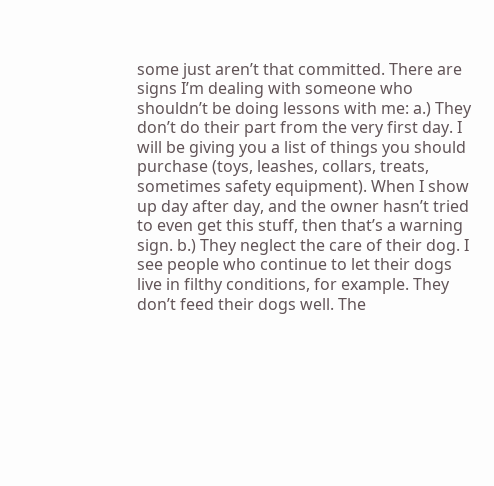some just aren’t that committed. There are signs I’m dealing with someone who shouldn’t be doing lessons with me: a.) They don’t do their part from the very first day. I will be giving you a list of things you should purchase (toys, leashes, collars, treats, sometimes safety equipment). When I show up day after day, and the owner hasn’t tried to even get this stuff, then that’s a warning sign. b.) They neglect the care of their dog. I see people who continue to let their dogs live in filthy conditions, for example. They don’t feed their dogs well. The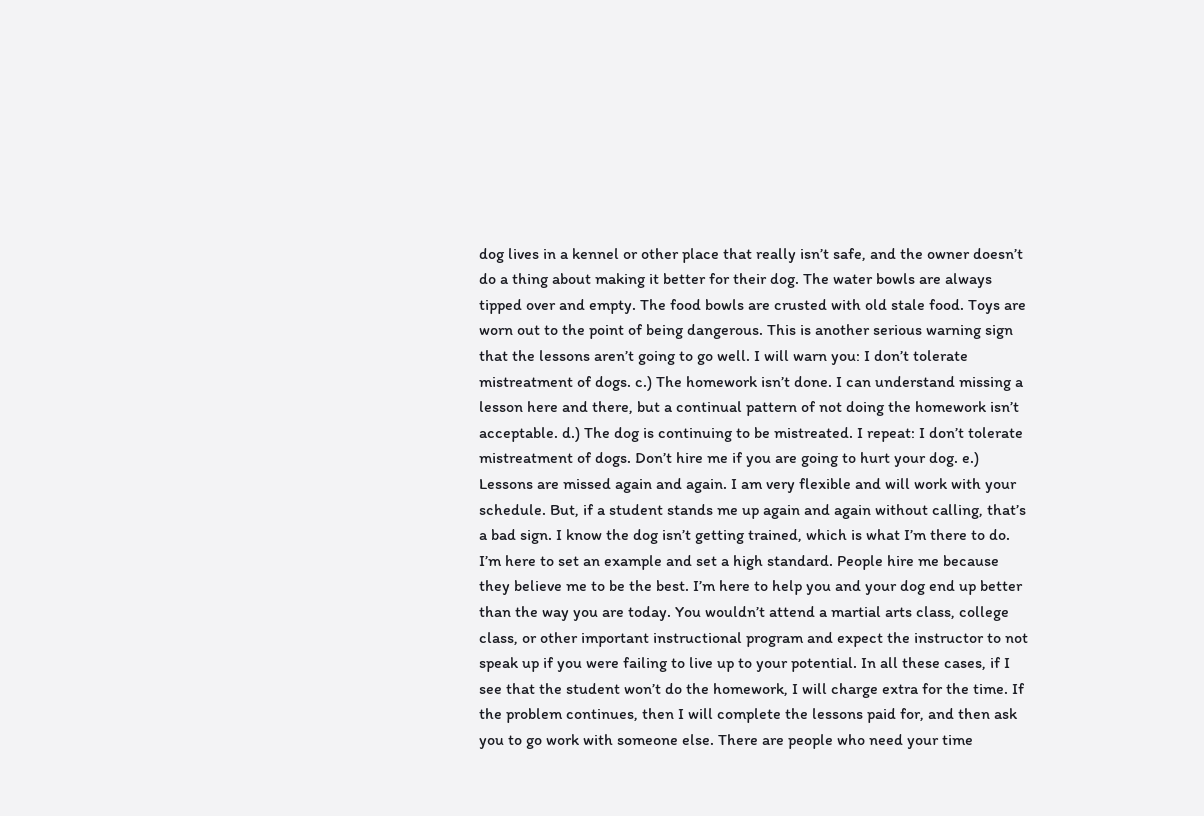dog lives in a kennel or other place that really isn’t safe, and the owner doesn’t do a thing about making it better for their dog. The water bowls are always tipped over and empty. The food bowls are crusted with old stale food. Toys are worn out to the point of being dangerous. This is another serious warning sign that the lessons aren’t going to go well. I will warn you: I don’t tolerate mistreatment of dogs. c.) The homework isn’t done. I can understand missing a lesson here and there, but a continual pattern of not doing the homework isn’t acceptable. d.) The dog is continuing to be mistreated. I repeat: I don’t tolerate mistreatment of dogs. Don’t hire me if you are going to hurt your dog. e.) Lessons are missed again and again. I am very flexible and will work with your schedule. But, if a student stands me up again and again without calling, that’s a bad sign. I know the dog isn’t getting trained, which is what I’m there to do. I’m here to set an example and set a high standard. People hire me because they believe me to be the best. I’m here to help you and your dog end up better than the way you are today. You wouldn’t attend a martial arts class, college class, or other important instructional program and expect the instructor to not speak up if you were failing to live up to your potential. In all these cases, if I see that the student won’t do the homework, I will charge extra for the time. If the problem continues, then I will complete the lessons paid for, and then ask you to go work with someone else. There are people who need your time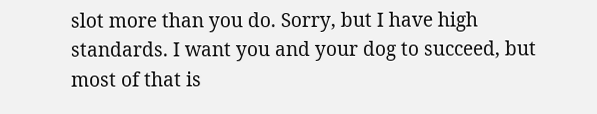slot more than you do. Sorry, but I have high standards. I want you and your dog to succeed, but most of that is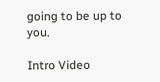going to be up to you.

Intro Video